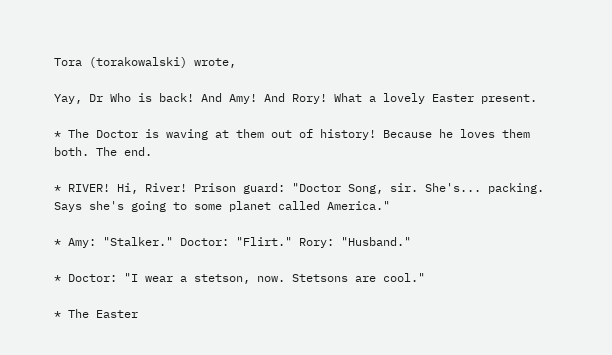Tora (torakowalski) wrote,

Yay, Dr Who is back! And Amy! And Rory! What a lovely Easter present.

* The Doctor is waving at them out of history! Because he loves them both. The end.

* RIVER! Hi, River! Prison guard: "Doctor Song, sir. She's... packing. Says she's going to some planet called America."

* Amy: "Stalker." Doctor: "Flirt." Rory: "Husband."

* Doctor: "I wear a stetson, now. Stetsons are cool."

* The Easter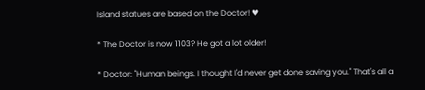Island statues are based on the Doctor! ♥

* The Doctor is now 1103? He got a lot older!

* Doctor: "Human beings. I thought I'd never get done saving you." That's all a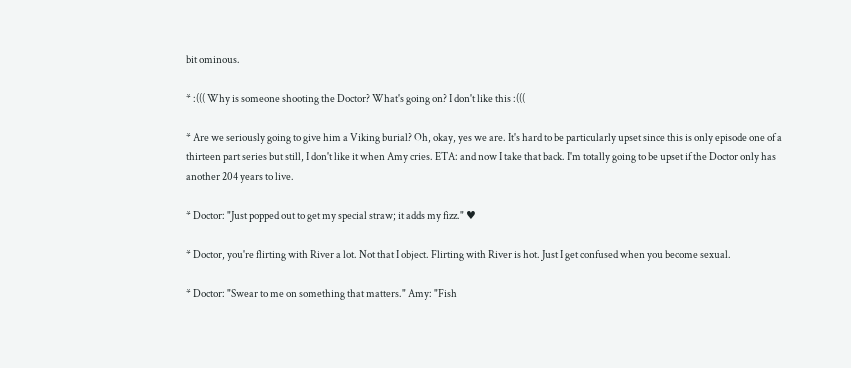bit ominous.

* :((( Why is someone shooting the Doctor? What's going on? I don't like this :(((

* Are we seriously going to give him a Viking burial? Oh, okay, yes we are. It's hard to be particularly upset since this is only episode one of a thirteen part series but still, I don't like it when Amy cries. ETA: and now I take that back. I'm totally going to be upset if the Doctor only has another 204 years to live.

* Doctor: "Just popped out to get my special straw; it adds my fizz." ♥

* Doctor, you're flirting with River a lot. Not that I object. Flirting with River is hot. Just I get confused when you become sexual.

* Doctor: "Swear to me on something that matters." Amy: "Fish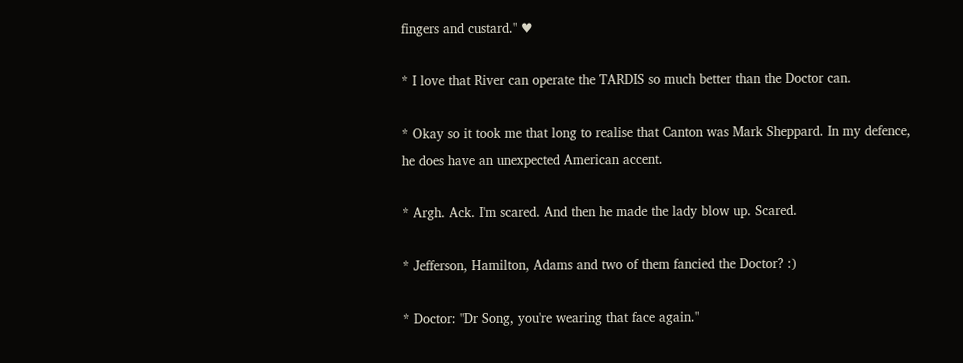fingers and custard." ♥

* I love that River can operate the TARDIS so much better than the Doctor can.

* Okay so it took me that long to realise that Canton was Mark Sheppard. In my defence, he does have an unexpected American accent.

* Argh. Ack. I'm scared. And then he made the lady blow up. Scared.

* Jefferson, Hamilton, Adams and two of them fancied the Doctor? :)

* Doctor: "Dr Song, you're wearing that face again."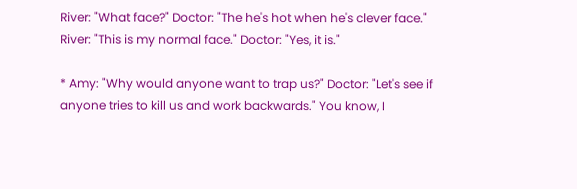River: "What face?" Doctor: "The he's hot when he's clever face." River: "This is my normal face." Doctor: "Yes, it is."

* Amy: "Why would anyone want to trap us?" Doctor: "Let's see if anyone tries to kill us and work backwards." You know, I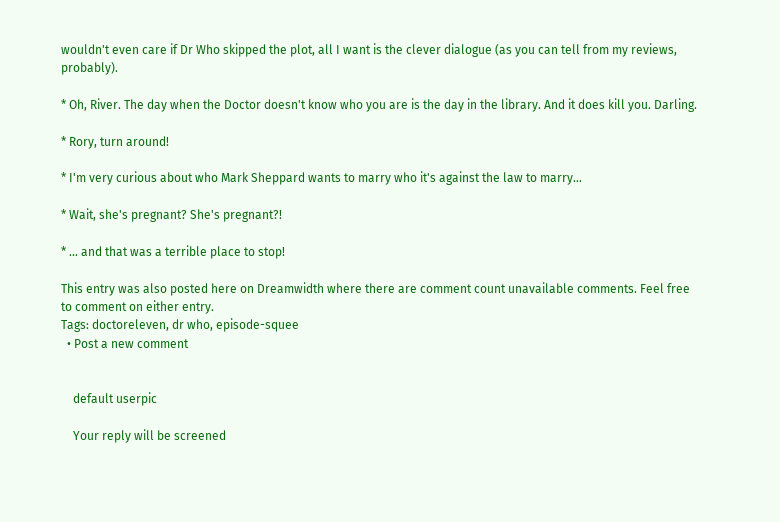wouldn't even care if Dr Who skipped the plot, all I want is the clever dialogue (as you can tell from my reviews, probably).

* Oh, River. The day when the Doctor doesn't know who you are is the day in the library. And it does kill you. Darling.

* Rory, turn around!

* I'm very curious about who Mark Sheppard wants to marry who it's against the law to marry...

* Wait, she's pregnant? She's pregnant?!

* ... and that was a terrible place to stop!

This entry was also posted here on Dreamwidth where there are comment count unavailable comments. Feel free to comment on either entry.
Tags: doctoreleven, dr who, episode-squee
  • Post a new comment


    default userpic

    Your reply will be screened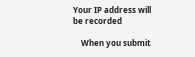Your IP address will be recorded

    When you submit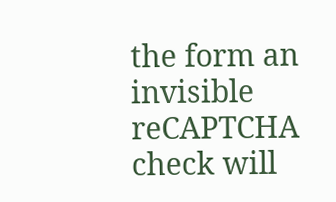the form an invisible reCAPTCHA check will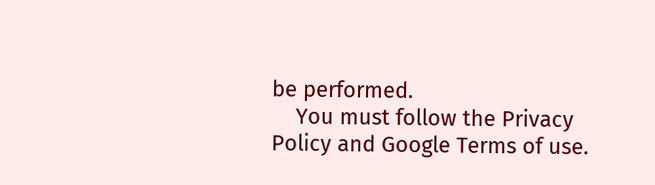be performed.
    You must follow the Privacy Policy and Google Terms of use.